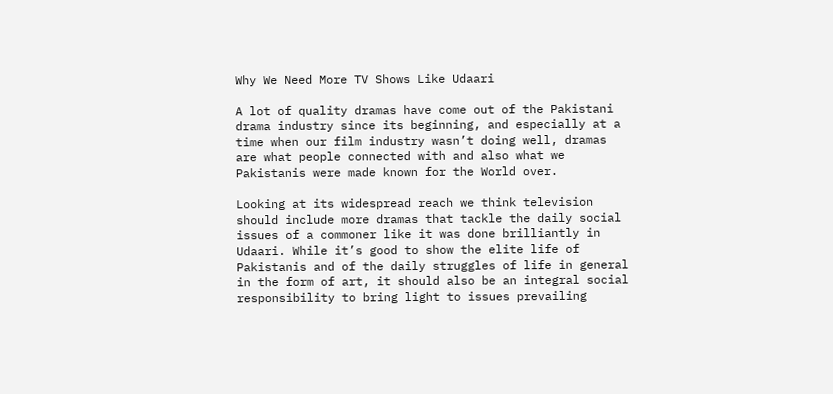Why We Need More TV Shows Like Udaari

A lot of quality dramas have come out of the Pakistani drama industry since its beginning, and especially at a time when our film industry wasn’t doing well, dramas are what people connected with and also what we Pakistanis were made known for the World over.

Looking at its widespread reach we think television should include more dramas that tackle the daily social issues of a commoner like it was done brilliantly in Udaari. While it’s good to show the elite life of Pakistanis and of the daily struggles of life in general in the form of art, it should also be an integral social responsibility to bring light to issues prevailing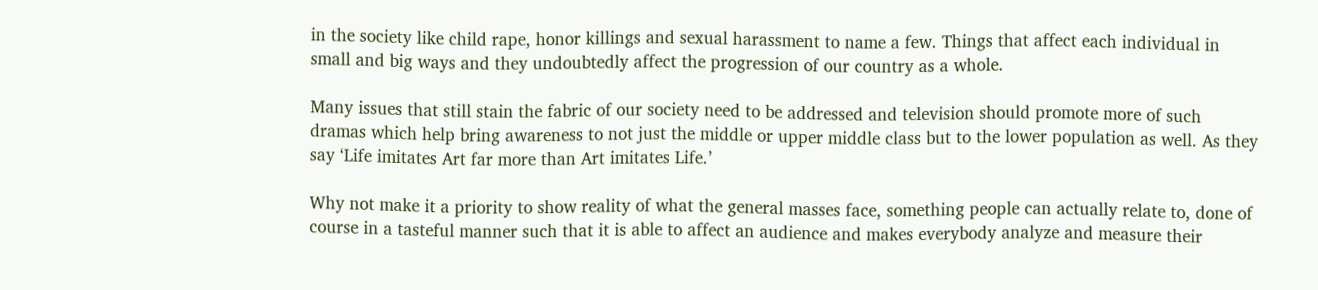in the society like child rape, honor killings and sexual harassment to name a few. Things that affect each individual in small and big ways and they undoubtedly affect the progression of our country as a whole.

Many issues that still stain the fabric of our society need to be addressed and television should promote more of such dramas which help bring awareness to not just the middle or upper middle class but to the lower population as well. As they say ‘Life imitates Art far more than Art imitates Life.’

Why not make it a priority to show reality of what the general masses face, something people can actually relate to, done of course in a tasteful manner such that it is able to affect an audience and makes everybody analyze and measure their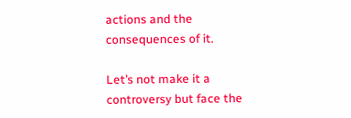actions and the consequences of it.

Let’s not make it a controversy but face the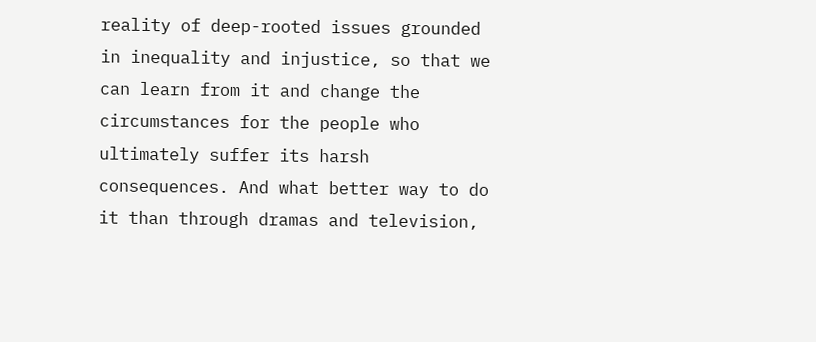reality of deep-rooted issues grounded in inequality and injustice, so that we can learn from it and change the circumstances for the people who ultimately suffer its harsh consequences. And what better way to do it than through dramas and television,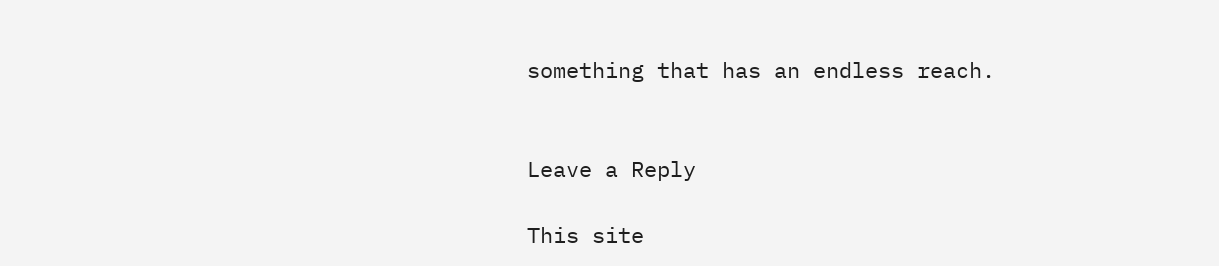something that has an endless reach.


Leave a Reply

This site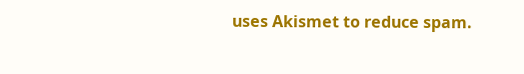uses Akismet to reduce spam.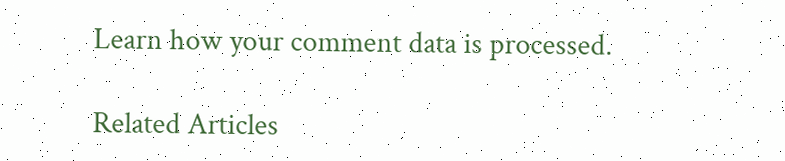Learn how your comment data is processed.

Related Articles